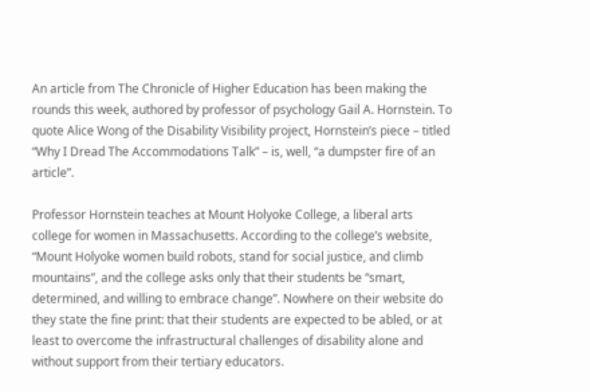An article from The Chronicle of Higher Education has been making the rounds this week, authored by professor of psychology Gail A. Hornstein. To quote Alice Wong of the Disability Visibility project, Hornstein’s piece – titled “Why I Dread The Accommodations Talk” – is, well, “a dumpster fire of an article”.

Professor Hornstein teaches at Mount Holyoke College, a liberal arts college for women in Massachusetts. According to the college’s website, “Mount Holyoke women build robots, stand for social justice, and climb mountains”, and the college asks only that their students be “smart, determined, and willing to embrace change”. Nowhere on their website do they state the fine print: that their students are expected to be abled, or at least to overcome the infrastructural challenges of disability alone and without support from their tertiary educators.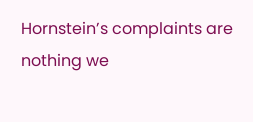Hornstein’s complaints are nothing we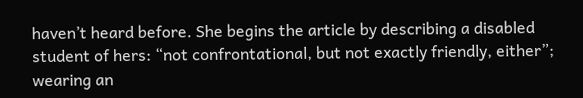haven’t heard before. She begins the article by describing a disabled student of hers: “not confrontational, but not exactly friendly, either”; wearing an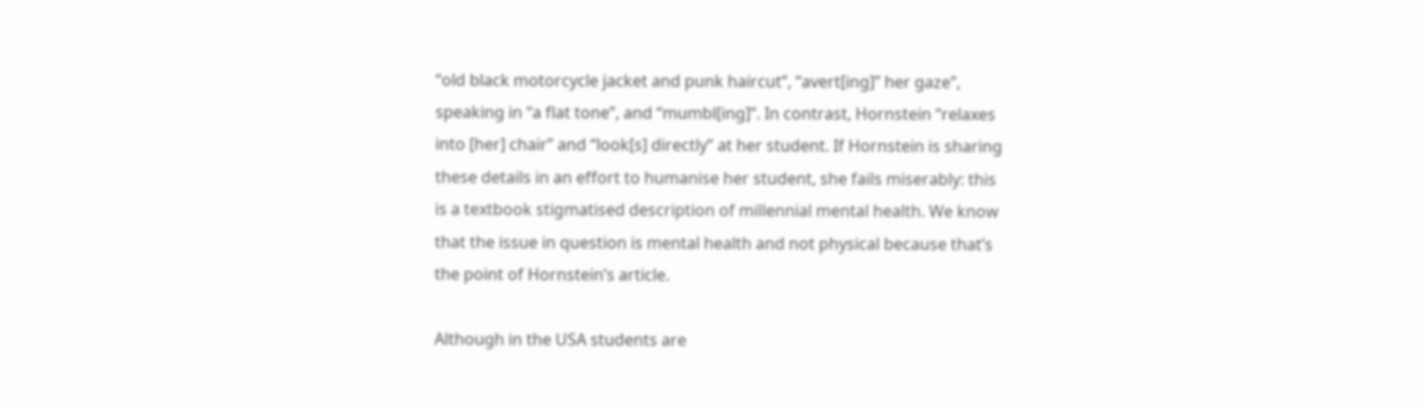“old black motorcycle jacket and punk haircut”, “avert[ing]” her gaze”, speaking in “a flat tone”, and “mumbl[ing]”. In contrast, Hornstein “relaxes into [her] chair” and “look[s] directly” at her student. If Hornstein is sharing these details in an effort to humanise her student, she fails miserably: this is a textbook stigmatised description of millennial mental health. We know that the issue in question is mental health and not physical because that’s the point of Hornstein’s article.

Although in the USA students are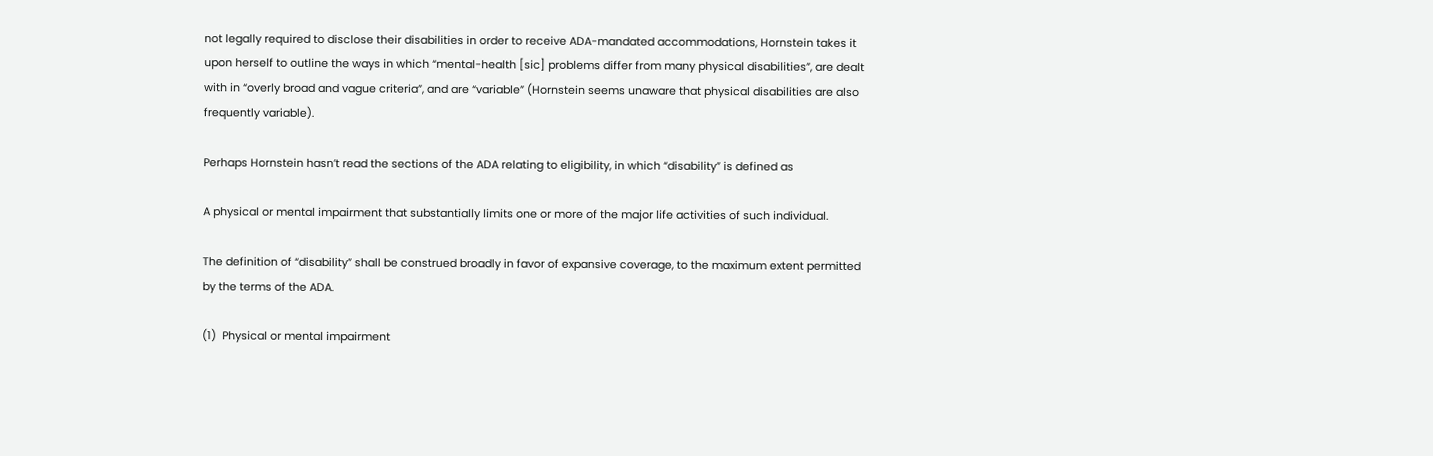not legally required to disclose their disabilities in order to receive ADA-mandated accommodations, Hornstein takes it upon herself to outline the ways in which “mental-health [sic] problems differ from many physical disabilities”, are dealt with in “overly broad and vague criteria”, and are “variable” (Hornstein seems unaware that physical disabilities are also frequently variable).

Perhaps Hornstein hasn’t read the sections of the ADA relating to eligibility, in which “disability” is defined as

A physical or mental impairment that substantially limits one or more of the major life activities of such individual.

The definition of “disability” shall be construed broadly in favor of expansive coverage, to the maximum extent permitted by the terms of the ADA.

(1)  Physical or mental impairment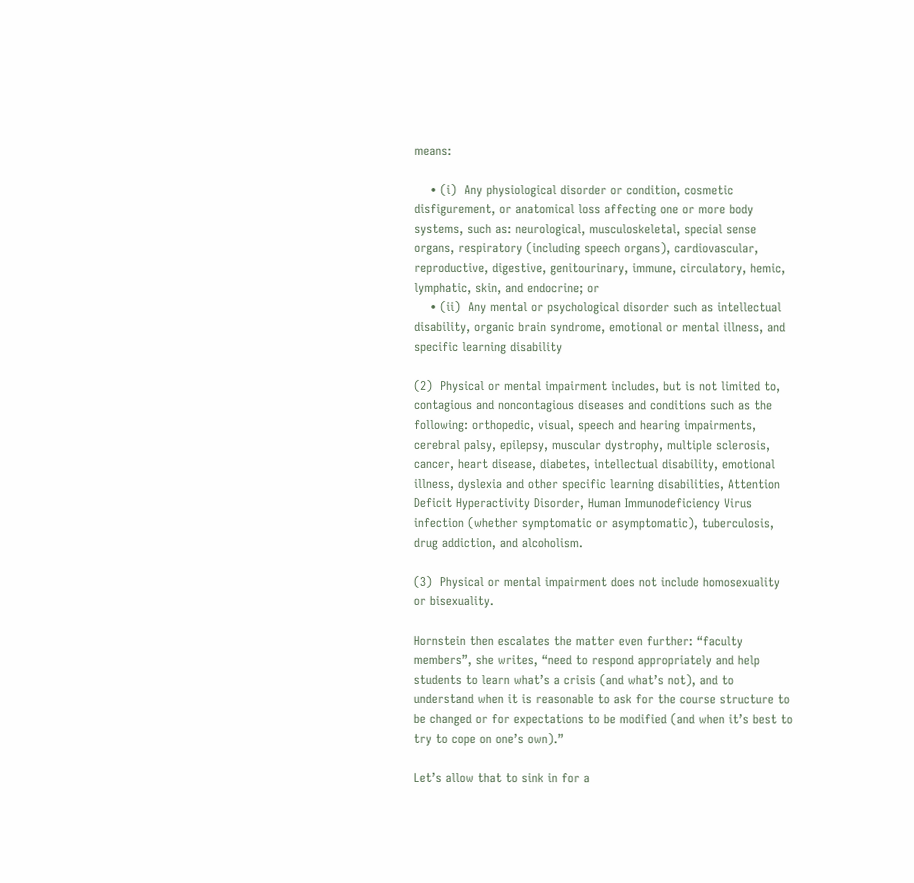means:

    • (i)  Any physiological disorder or condition, cosmetic disfigurement, or anatomical loss affecting one or more body systems, such as: neurological, musculoskeletal, special sense organs, respiratory (including speech organs), cardiovascular, reproductive, digestive, genitourinary, immune, circulatory, hemic, lymphatic, skin, and endocrine; or
    • (ii)  Any mental or psychological disorder such as intellectual disability, organic brain syndrome, emotional or mental illness, and specific learning disability

(2)  Physical or mental impairment includes, but is not limited to, contagious and noncontagious diseases and conditions such as the following: orthopedic, visual, speech and hearing impairments, cerebral palsy, epilepsy, muscular dystrophy, multiple sclerosis, cancer, heart disease, diabetes, intellectual disability, emotional illness, dyslexia and other specific learning disabilities, Attention Deficit Hyperactivity Disorder, Human Immunodeficiency Virus infection (whether symptomatic or asymptomatic), tuberculosis, drug addiction, and alcoholism.

(3)  Physical or mental impairment does not include homosexuality or bisexuality.

Hornstein then escalates the matter even further: “faculty members”, she writes, “need to respond appropriately and help students to learn what’s a crisis (and what’s not), and to understand when it is reasonable to ask for the course structure to be changed or for expectations to be modified (and when it’s best to try to cope on one’s own).”

Let’s allow that to sink in for a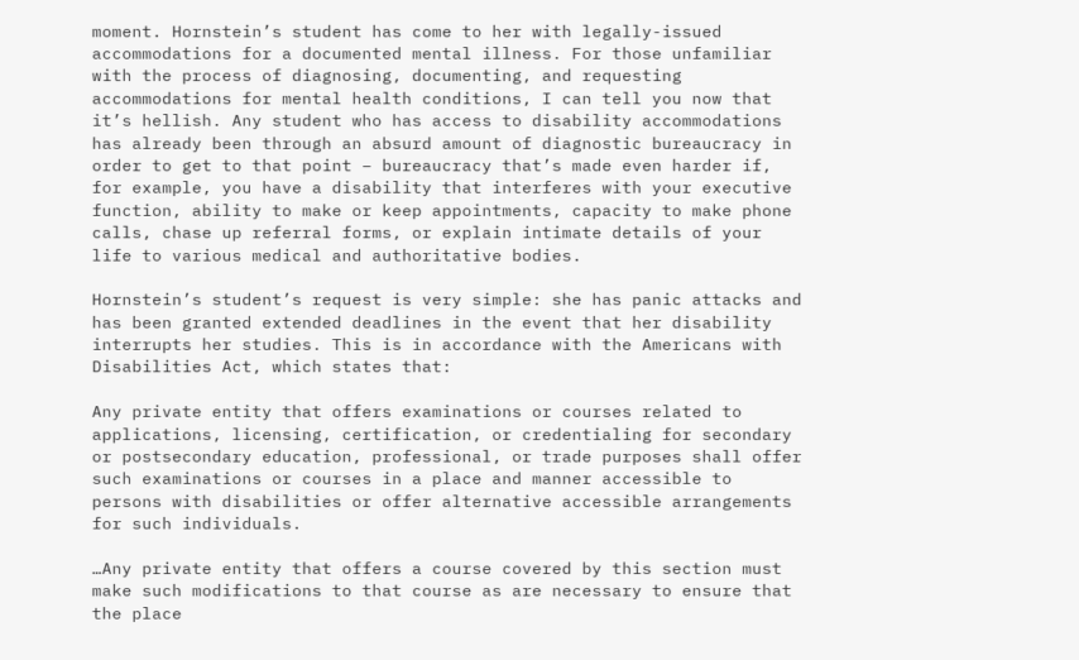moment. Hornstein’s student has come to her with legally-issued accommodations for a documented mental illness. For those unfamiliar with the process of diagnosing, documenting, and requesting accommodations for mental health conditions, I can tell you now that it’s hellish. Any student who has access to disability accommodations has already been through an absurd amount of diagnostic bureaucracy in order to get to that point – bureaucracy that’s made even harder if, for example, you have a disability that interferes with your executive function, ability to make or keep appointments, capacity to make phone calls, chase up referral forms, or explain intimate details of your life to various medical and authoritative bodies.

Hornstein’s student’s request is very simple: she has panic attacks and has been granted extended deadlines in the event that her disability interrupts her studies. This is in accordance with the Americans with Disabilities Act, which states that:

Any private entity that offers examinations or courses related to applications, licensing, certification, or credentialing for secondary or postsecondary education, professional, or trade purposes shall offer such examinations or courses in a place and manner accessible to persons with disabilities or offer alternative accessible arrangements for such individuals.

…Any private entity that offers a course covered by this section must make such modifications to that course as are necessary to ensure that the place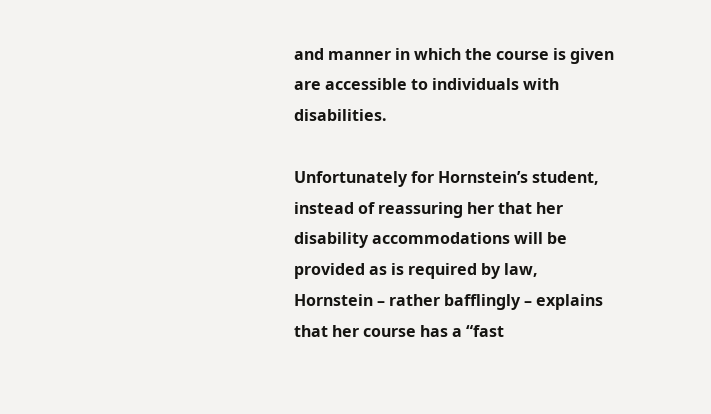and manner in which the course is given are accessible to individuals with disabilities.

Unfortunately for Hornstein’s student, instead of reassuring her that her disability accommodations will be provided as is required by law, Hornstein – rather bafflingly – explains that her course has a “fast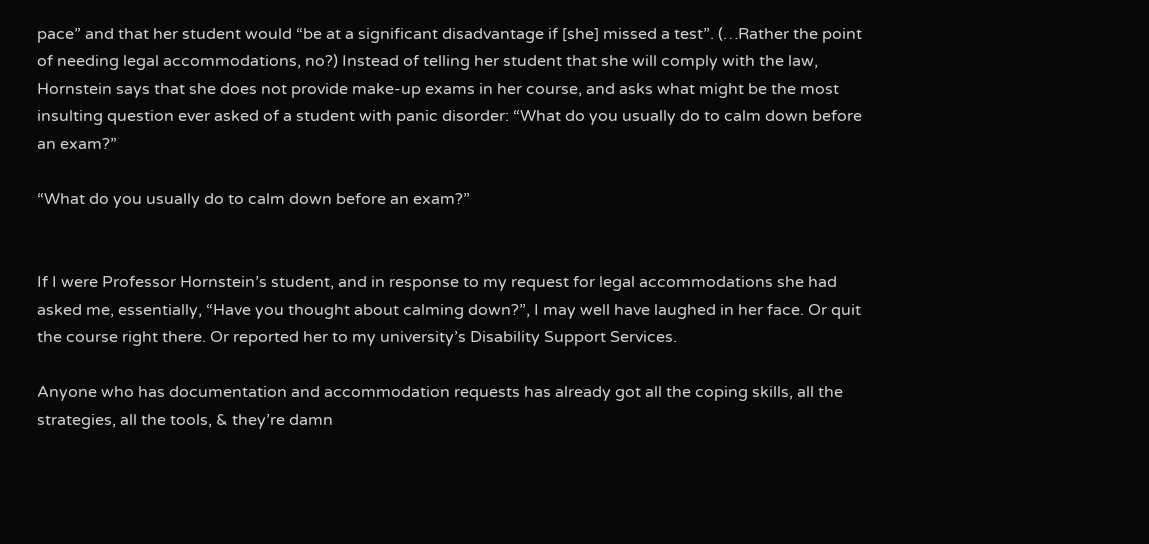pace” and that her student would “be at a significant disadvantage if [she] missed a test”. (…Rather the point of needing legal accommodations, no?) Instead of telling her student that she will comply with the law, Hornstein says that she does not provide make-up exams in her course, and asks what might be the most insulting question ever asked of a student with panic disorder: “What do you usually do to calm down before an exam?”

“What do you usually do to calm down before an exam?”


If I were Professor Hornstein’s student, and in response to my request for legal accommodations she had asked me, essentially, “Have you thought about calming down?”, I may well have laughed in her face. Or quit the course right there. Or reported her to my university’s Disability Support Services.

Anyone who has documentation and accommodation requests has already got all the coping skills, all the strategies, all the tools, & they’re damn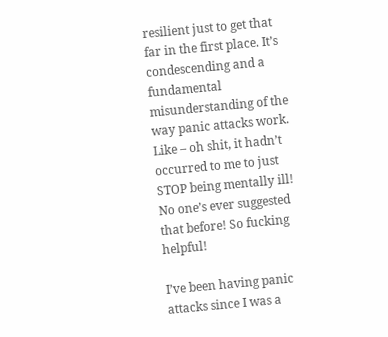resilient just to get that far in the first place. It’s condescending and a fundamental misunderstanding of the way panic attacks work.  Like – oh shit, it hadn’t occurred to me to just STOP being mentally ill! No one’s ever suggested that before! So fucking helpful!

I’ve been having panic attacks since I was a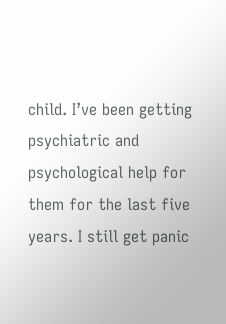child. I’ve been getting psychiatric and psychological help for them for the last five years. I still get panic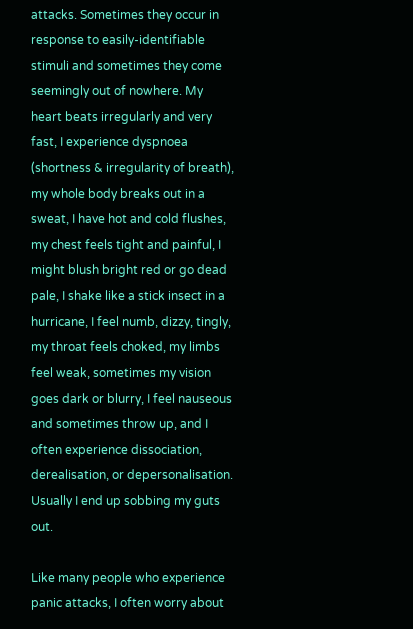attacks. Sometimes they occur in response to easily-identifiable stimuli and sometimes they come seemingly out of nowhere. My heart beats irregularly and very fast, I experience dyspnoea (shortness & irregularity of breath), my whole body breaks out in a sweat, I have hot and cold flushes, my chest feels tight and painful, I might blush bright red or go dead pale, I shake like a stick insect in a hurricane, I feel numb, dizzy, tingly, my throat feels choked, my limbs feel weak, sometimes my vision goes dark or blurry, I feel nauseous and sometimes throw up, and I often experience dissociation, derealisation, or depersonalisation. Usually I end up sobbing my guts out.

Like many people who experience panic attacks, I often worry about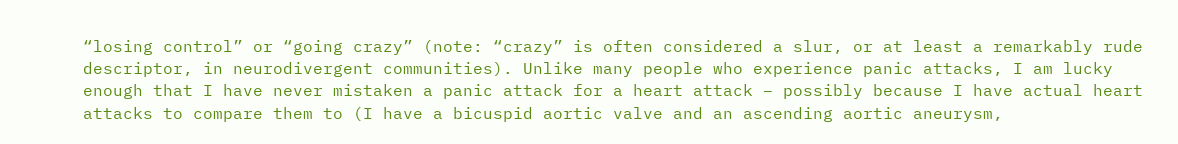“losing control” or “going crazy” (note: “crazy” is often considered a slur, or at least a remarkably rude descriptor, in neurodivergent communities). Unlike many people who experience panic attacks, I am lucky enough that I have never mistaken a panic attack for a heart attack – possibly because I have actual heart attacks to compare them to (I have a bicuspid aortic valve and an ascending aortic aneurysm,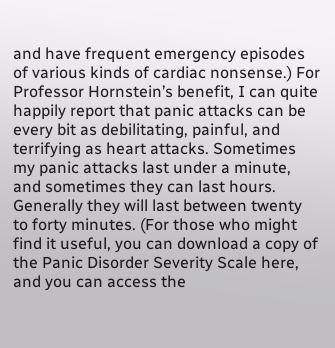and have frequent emergency episodes of various kinds of cardiac nonsense.) For Professor Hornstein’s benefit, I can quite happily report that panic attacks can be every bit as debilitating, painful, and terrifying as heart attacks. Sometimes my panic attacks last under a minute, and sometimes they can last hours. Generally they will last between twenty to forty minutes. (For those who might find it useful, you can download a copy of the Panic Disorder Severity Scale here, and you can access the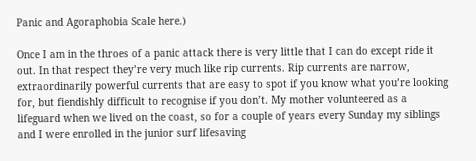Panic and Agoraphobia Scale here.)

Once I am in the throes of a panic attack there is very little that I can do except ride it out. In that respect they’re very much like rip currents. Rip currents are narrow, extraordinarily powerful currents that are easy to spot if you know what you’re looking for, but fiendishly difficult to recognise if you don’t. My mother volunteered as a lifeguard when we lived on the coast, so for a couple of years every Sunday my siblings and I were enrolled in the junior surf lifesaving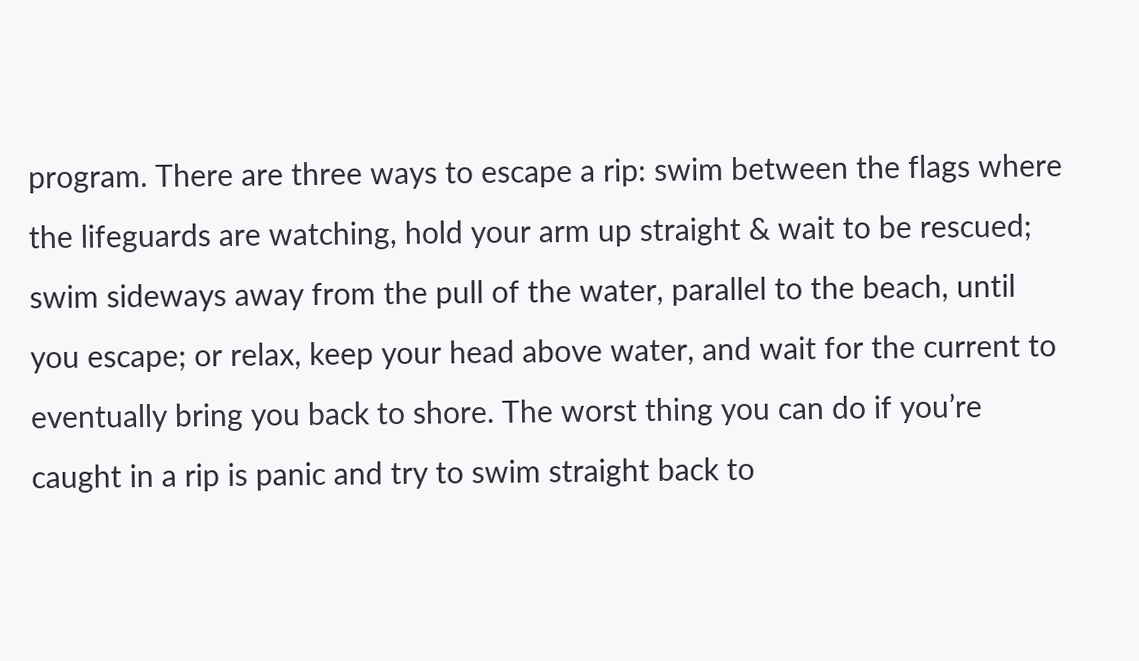program. There are three ways to escape a rip: swim between the flags where the lifeguards are watching, hold your arm up straight & wait to be rescued; swim sideways away from the pull of the water, parallel to the beach, until you escape; or relax, keep your head above water, and wait for the current to eventually bring you back to shore. The worst thing you can do if you’re caught in a rip is panic and try to swim straight back to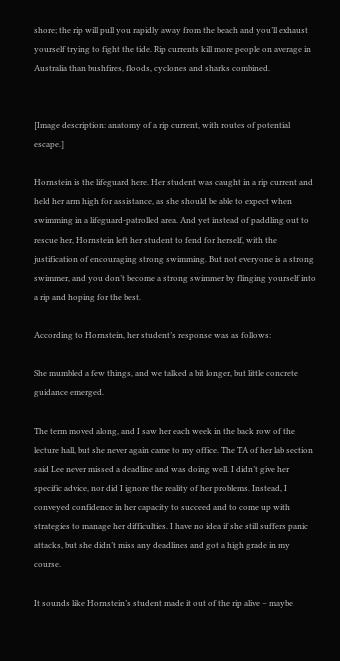shore; the rip will pull you rapidly away from the beach and you’ll exhaust yourself trying to fight the tide. Rip currents kill more people on average in Australia than bushfires, floods, cyclones and sharks combined.


[Image description: anatomy of a rip current, with routes of potential escape.]

Hornstein is the lifeguard here. Her student was caught in a rip current and held her arm high for assistance, as she should be able to expect when swimming in a lifeguard-patrolled area. And yet instead of paddling out to rescue her, Hornstein left her student to fend for herself, with the justification of encouraging strong swimming. But not everyone is a strong swimmer, and you don’t become a strong swimmer by flinging yourself into a rip and hoping for the best.

According to Hornstein, her student’s response was as follows:

She mumbled a few things, and we talked a bit longer, but little concrete guidance emerged.

The term moved along, and I saw her each week in the back row of the lecture hall, but she never again came to my office. The TA of her lab section said Lee never missed a deadline and was doing well. I didn’t give her specific advice, nor did I ignore the reality of her problems. Instead, I conveyed confidence in her capacity to succeed and to come up with strategies to manage her difficulties. I have no idea if she still suffers panic attacks, but she didn’t miss any deadlines and got a high grade in my course.

It sounds like Hornstein’s student made it out of the rip alive – maybe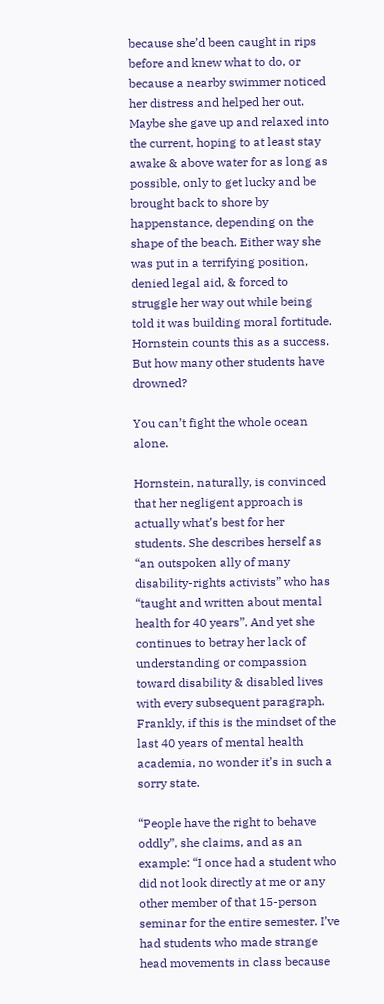because she’d been caught in rips before and knew what to do, or because a nearby swimmer noticed her distress and helped her out. Maybe she gave up and relaxed into the current, hoping to at least stay awake & above water for as long as possible, only to get lucky and be brought back to shore by happenstance, depending on the shape of the beach. Either way she was put in a terrifying position, denied legal aid, & forced to struggle her way out while being told it was building moral fortitude. Hornstein counts this as a success. But how many other students have drowned?

You can’t fight the whole ocean alone.

Hornstein, naturally, is convinced that her negligent approach is actually what’s best for her students. She describes herself as “an outspoken ally of many disability-rights activists” who has “taught and written about mental health for 40 years”. And yet she continues to betray her lack of understanding or compassion toward disability & disabled lives with every subsequent paragraph. Frankly, if this is the mindset of the last 40 years of mental health academia, no wonder it’s in such a sorry state.

“People have the right to behave oddly”, she claims, and as an example: “I once had a student who did not look directly at me or any other member of that 15-person seminar for the entire semester. I’ve had students who made strange head movements in class because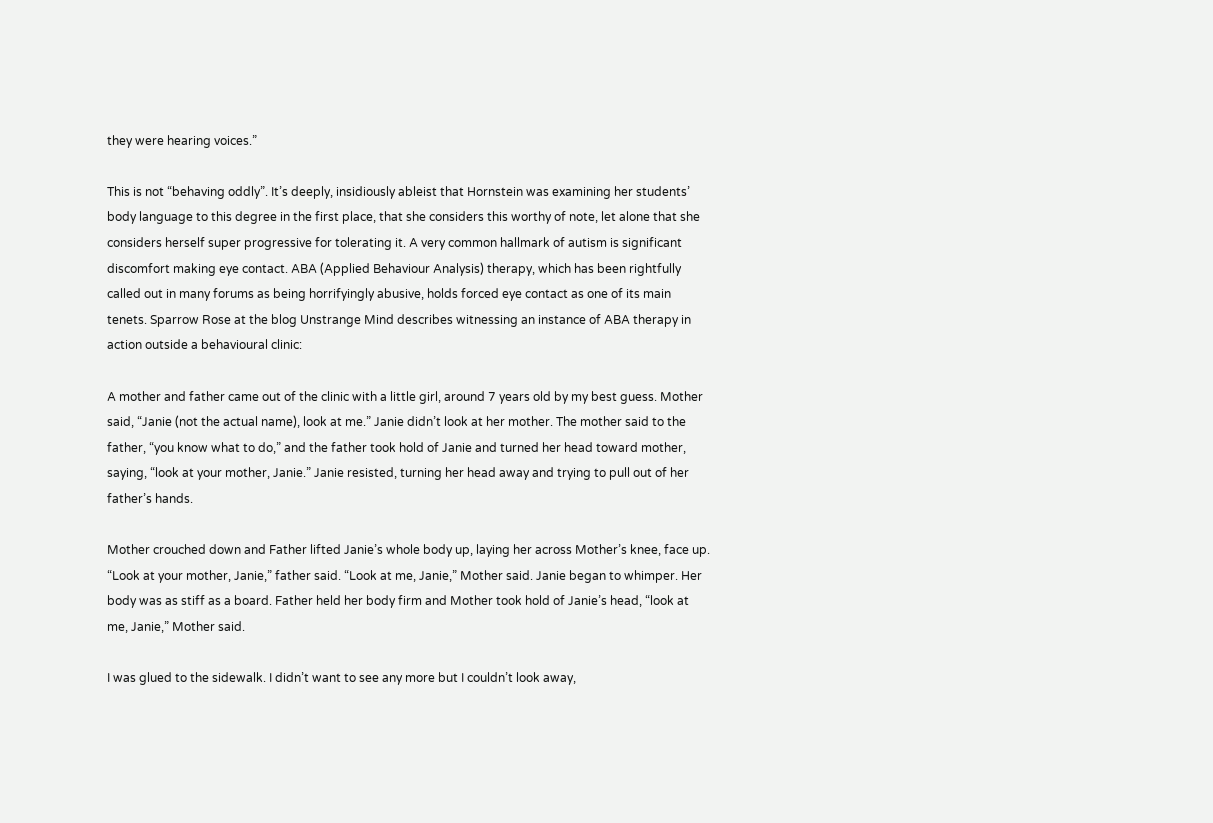they were hearing voices.”

This is not “behaving oddly”. It’s deeply, insidiously ableist that Hornstein was examining her students’ body language to this degree in the first place, that she considers this worthy of note, let alone that she considers herself super progressive for tolerating it. A very common hallmark of autism is significant discomfort making eye contact. ABA (Applied Behaviour Analysis) therapy, which has been rightfully called out in many forums as being horrifyingly abusive, holds forced eye contact as one of its main tenets. Sparrow Rose at the blog Unstrange Mind describes witnessing an instance of ABA therapy in action outside a behavioural clinic:

A mother and father came out of the clinic with a little girl, around 7 years old by my best guess. Mother said, “Janie (not the actual name), look at me.” Janie didn’t look at her mother. The mother said to the father, “you know what to do,” and the father took hold of Janie and turned her head toward mother, saying, “look at your mother, Janie.” Janie resisted, turning her head away and trying to pull out of her father’s hands.

Mother crouched down and Father lifted Janie’s whole body up, laying her across Mother’s knee, face up. “Look at your mother, Janie,” father said. “Look at me, Janie,” Mother said. Janie began to whimper. Her body was as stiff as a board. Father held her body firm and Mother took hold of Janie’s head, “look at me, Janie,” Mother said.

I was glued to the sidewalk. I didn’t want to see any more but I couldn’t look away,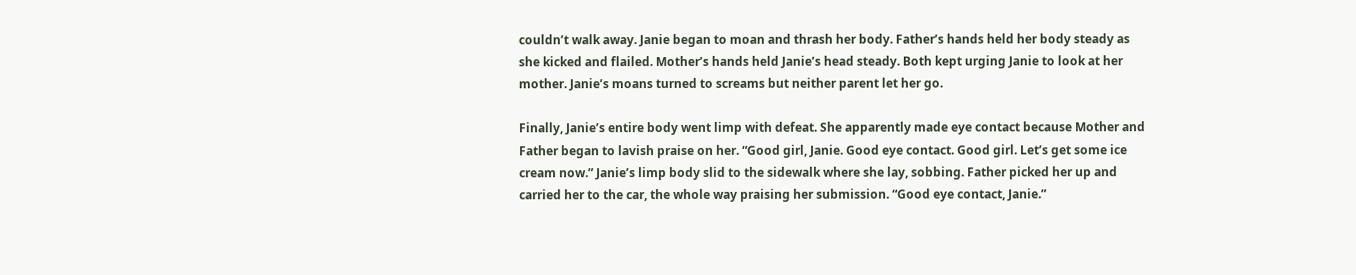couldn’t walk away. Janie began to moan and thrash her body. Father’s hands held her body steady as she kicked and flailed. Mother’s hands held Janie’s head steady. Both kept urging Janie to look at her mother. Janie’s moans turned to screams but neither parent let her go.

Finally, Janie’s entire body went limp with defeat. She apparently made eye contact because Mother and Father began to lavish praise on her. “Good girl, Janie. Good eye contact. Good girl. Let’s get some ice cream now.” Janie’s limp body slid to the sidewalk where she lay, sobbing. Father picked her up and carried her to the car, the whole way praising her submission. “Good eye contact, Janie.”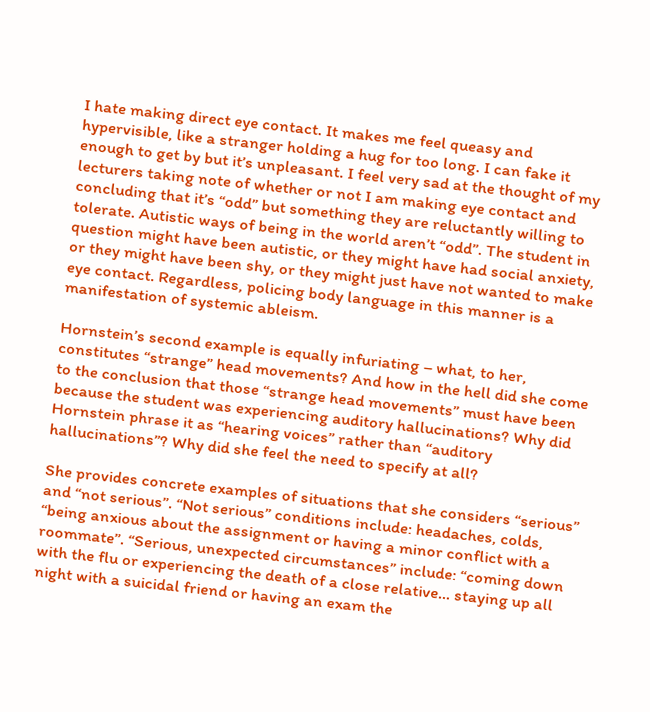I hate making direct eye contact. It makes me feel queasy and hypervisible, like a stranger holding a hug for too long. I can fake it enough to get by but it’s unpleasant. I feel very sad at the thought of my lecturers taking note of whether or not I am making eye contact and concluding that it’s “odd” but something they are reluctantly willing to tolerate. Autistic ways of being in the world aren’t “odd”. The student in question might have been autistic, or they might have had social anxiety, or they might have been shy, or they might just have not wanted to make eye contact. Regardless, policing body language in this manner is a manifestation of systemic ableism.

Hornstein’s second example is equally infuriating – what, to her, constitutes “strange” head movements? And how in the hell did she come to the conclusion that those “strange head movements” must have been because the student was experiencing auditory hallucinations? Why did Hornstein phrase it as “hearing voices” rather than “auditory hallucinations”? Why did she feel the need to specify at all?

She provides concrete examples of situations that she considers “serious” and “not serious”. “Not serious” conditions include: headaches, colds, “being anxious about the assignment or having a minor conflict with a roommate”. “Serious, unexpected circumstances” include: “coming down with the flu or experiencing the death of a close relative… staying up all night with a suicidal friend or having an exam the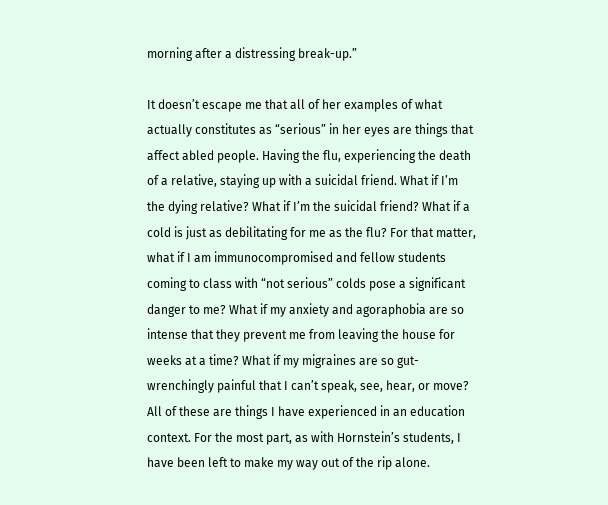morning after a distressing break-up.”

It doesn’t escape me that all of her examples of what actually constitutes as “serious” in her eyes are things that affect abled people. Having the flu, experiencing the death of a relative, staying up with a suicidal friend. What if I’m the dying relative? What if I’m the suicidal friend? What if a cold is just as debilitating for me as the flu? For that matter, what if I am immunocompromised and fellow students coming to class with “not serious” colds pose a significant danger to me? What if my anxiety and agoraphobia are so intense that they prevent me from leaving the house for weeks at a time? What if my migraines are so gut-wrenchingly painful that I can’t speak, see, hear, or move? All of these are things I have experienced in an education context. For the most part, as with Hornstein’s students, I have been left to make my way out of the rip alone.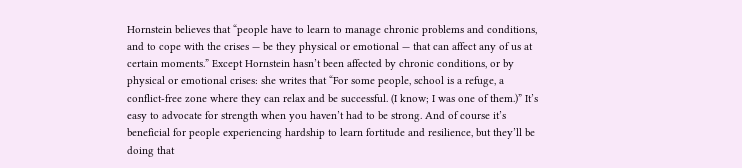Hornstein believes that “people have to learn to manage chronic problems and conditions, and to cope with the crises — be they physical or emotional — that can affect any of us at certain moments.” Except Hornstein hasn’t been affected by chronic conditions, or by physical or emotional crises: she writes that “For some people, school is a refuge, a conflict-free zone where they can relax and be successful. (I know; I was one of them.)” It’s easy to advocate for strength when you haven’t had to be strong. And of course it’s beneficial for people experiencing hardship to learn fortitude and resilience, but they’ll be doing that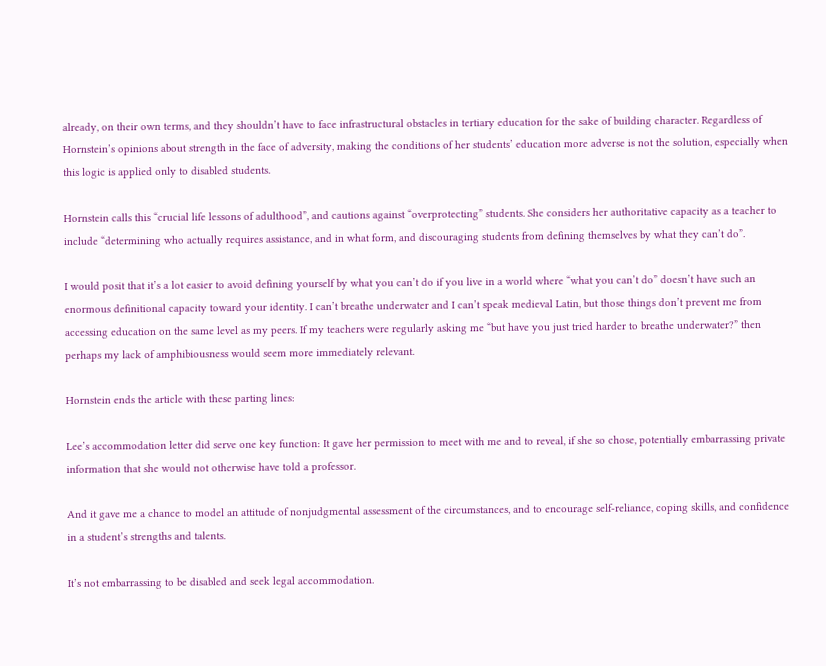already, on their own terms, and they shouldn’t have to face infrastructural obstacles in tertiary education for the sake of building character. Regardless of Hornstein’s opinions about strength in the face of adversity, making the conditions of her students’ education more adverse is not the solution, especially when this logic is applied only to disabled students.

Hornstein calls this “crucial life lessons of adulthood”, and cautions against “overprotecting” students. She considers her authoritative capacity as a teacher to include “determining who actually requires assistance, and in what form, and discouraging students from defining themselves by what they can’t do”.

I would posit that it’s a lot easier to avoid defining yourself by what you can’t do if you live in a world where “what you can’t do” doesn’t have such an enormous definitional capacity toward your identity. I can’t breathe underwater and I can’t speak medieval Latin, but those things don’t prevent me from accessing education on the same level as my peers. If my teachers were regularly asking me “but have you just tried harder to breathe underwater?” then perhaps my lack of amphibiousness would seem more immediately relevant.

Hornstein ends the article with these parting lines:

Lee’s accommodation letter did serve one key function: It gave her permission to meet with me and to reveal, if she so chose, potentially embarrassing private information that she would not otherwise have told a professor.

And it gave me a chance to model an attitude of nonjudgmental assessment of the circumstances, and to encourage self-reliance, coping skills, and confidence in a student’s strengths and talents.

It’s not embarrassing to be disabled and seek legal accommodation.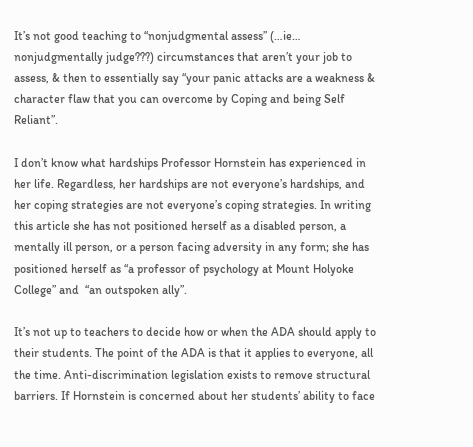It’s not good teaching to “nonjudgmental assess” (…ie… nonjudgmentally judge???) circumstances that aren’t your job to assess, & then to essentially say “your panic attacks are a weakness & character flaw that you can overcome by Coping and being Self Reliant”.

I don’t know what hardships Professor Hornstein has experienced in her life. Regardless, her hardships are not everyone’s hardships, and her coping strategies are not everyone’s coping strategies. In writing this article she has not positioned herself as a disabled person, a mentally ill person, or a person facing adversity in any form; she has positioned herself as “a professor of psychology at Mount Holyoke College” and  “an outspoken ally”.

It’s not up to teachers to decide how or when the ADA should apply to their students. The point of the ADA is that it applies to everyone, all the time. Anti-discrimination legislation exists to remove structural barriers. If Hornstein is concerned about her students’ ability to face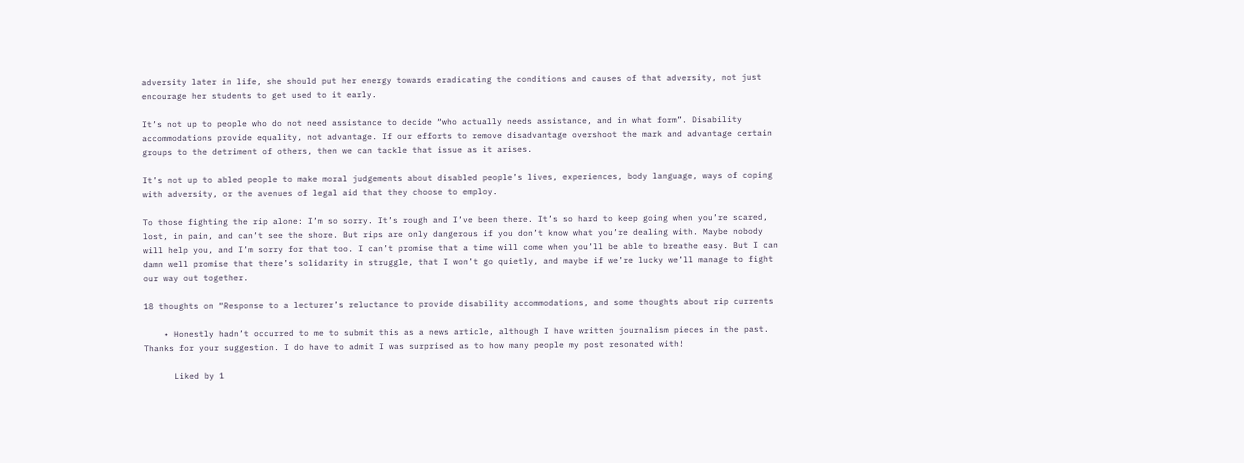adversity later in life, she should put her energy towards eradicating the conditions and causes of that adversity, not just encourage her students to get used to it early.

It’s not up to people who do not need assistance to decide “who actually needs assistance, and in what form”. Disability accommodations provide equality, not advantage. If our efforts to remove disadvantage overshoot the mark and advantage certain groups to the detriment of others, then we can tackle that issue as it arises.

It’s not up to abled people to make moral judgements about disabled people’s lives, experiences, body language, ways of coping with adversity, or the avenues of legal aid that they choose to employ.

To those fighting the rip alone: I’m so sorry. It’s rough and I’ve been there. It’s so hard to keep going when you’re scared, lost, in pain, and can’t see the shore. But rips are only dangerous if you don’t know what you’re dealing with. Maybe nobody will help you, and I’m sorry for that too. I can’t promise that a time will come when you’ll be able to breathe easy. But I can damn well promise that there’s solidarity in struggle, that I won’t go quietly, and maybe if we’re lucky we’ll manage to fight our way out together.

18 thoughts on “Response to a lecturer’s reluctance to provide disability accommodations, and some thoughts about rip currents

    • Honestly hadn’t occurred to me to submit this as a news article, although I have written journalism pieces in the past. Thanks for your suggestion. I do have to admit I was surprised as to how many people my post resonated with!

      Liked by 1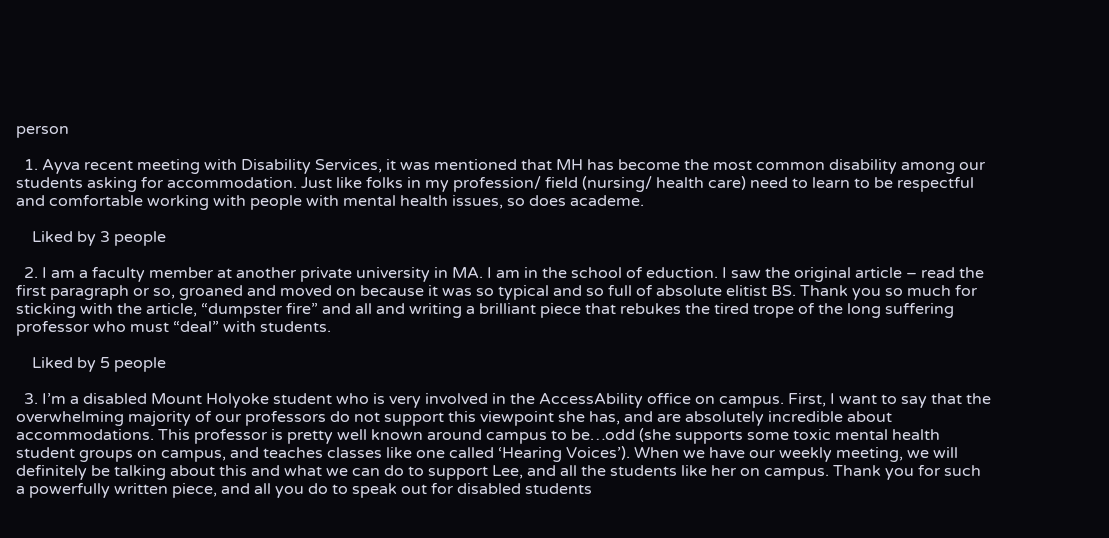person

  1. Ayva recent meeting with Disability Services, it was mentioned that MH has become the most common disability among our students asking for accommodation. Just like folks in my profession/ field (nursing/ health care) need to learn to be respectful and comfortable working with people with mental health issues, so does academe.

    Liked by 3 people

  2. I am a faculty member at another private university in MA. I am in the school of eduction. I saw the original article – read the first paragraph or so, groaned and moved on because it was so typical and so full of absolute elitist BS. Thank you so much for sticking with the article, “dumpster fire” and all and writing a brilliant piece that rebukes the tired trope of the long suffering professor who must “deal” with students.

    Liked by 5 people

  3. I’m a disabled Mount Holyoke student who is very involved in the AccessAbility office on campus. First, I want to say that the overwhelming majority of our professors do not support this viewpoint she has, and are absolutely incredible about accommodations. This professor is pretty well known around campus to be…odd (she supports some toxic mental health student groups on campus, and teaches classes like one called ‘Hearing Voices’). When we have our weekly meeting, we will definitely be talking about this and what we can do to support Lee, and all the students like her on campus. Thank you for such a powerfully written piece, and all you do to speak out for disabled students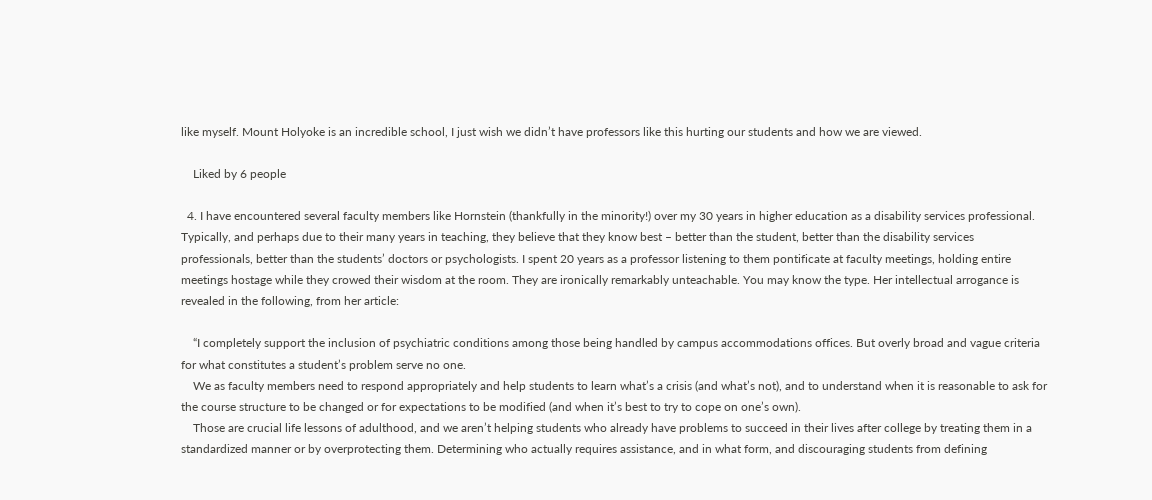like myself. Mount Holyoke is an incredible school, I just wish we didn’t have professors like this hurting our students and how we are viewed.

    Liked by 6 people

  4. I have encountered several faculty members like Hornstein (thankfully in the minority!) over my 30 years in higher education as a disability services professional. Typically, and perhaps due to their many years in teaching, they believe that they know best – better than the student, better than the disability services professionals, better than the students’ doctors or psychologists. I spent 20 years as a professor listening to them pontificate at faculty meetings, holding entire meetings hostage while they crowed their wisdom at the room. They are ironically remarkably unteachable. You may know the type. Her intellectual arrogance is revealed in the following, from her article:

    “I completely support the inclusion of psychiatric conditions among those being handled by campus accommodations offices. But overly broad and vague criteria for what constitutes a student’s problem serve no one.
    We as faculty members need to respond appropriately and help students to learn what’s a crisis (and what’s not), and to understand when it is reasonable to ask for the course structure to be changed or for expectations to be modified (and when it’s best to try to cope on one’s own).
    Those are crucial life lessons of adulthood, and we aren’t helping students who already have problems to succeed in their lives after college by treating them in a standardized manner or by overprotecting them. Determining who actually requires assistance, and in what form, and discouraging students from defining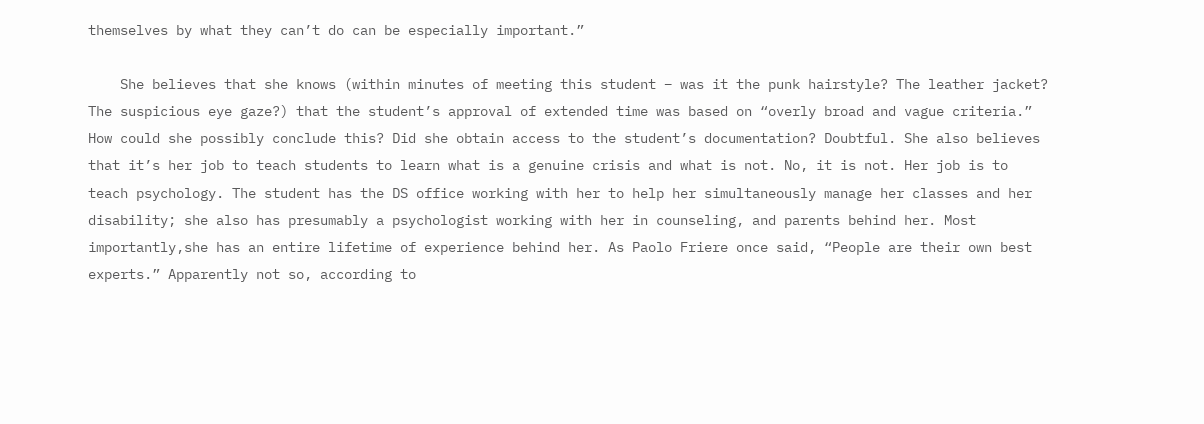themselves by what they can’t do can be especially important.”

    She believes that she knows (within minutes of meeting this student – was it the punk hairstyle? The leather jacket? The suspicious eye gaze?) that the student’s approval of extended time was based on “overly broad and vague criteria.” How could she possibly conclude this? Did she obtain access to the student’s documentation? Doubtful. She also believes that it’s her job to teach students to learn what is a genuine crisis and what is not. No, it is not. Her job is to teach psychology. The student has the DS office working with her to help her simultaneously manage her classes and her disability; she also has presumably a psychologist working with her in counseling, and parents behind her. Most importantly,she has an entire lifetime of experience behind her. As Paolo Friere once said, “People are their own best experts.” Apparently not so, according to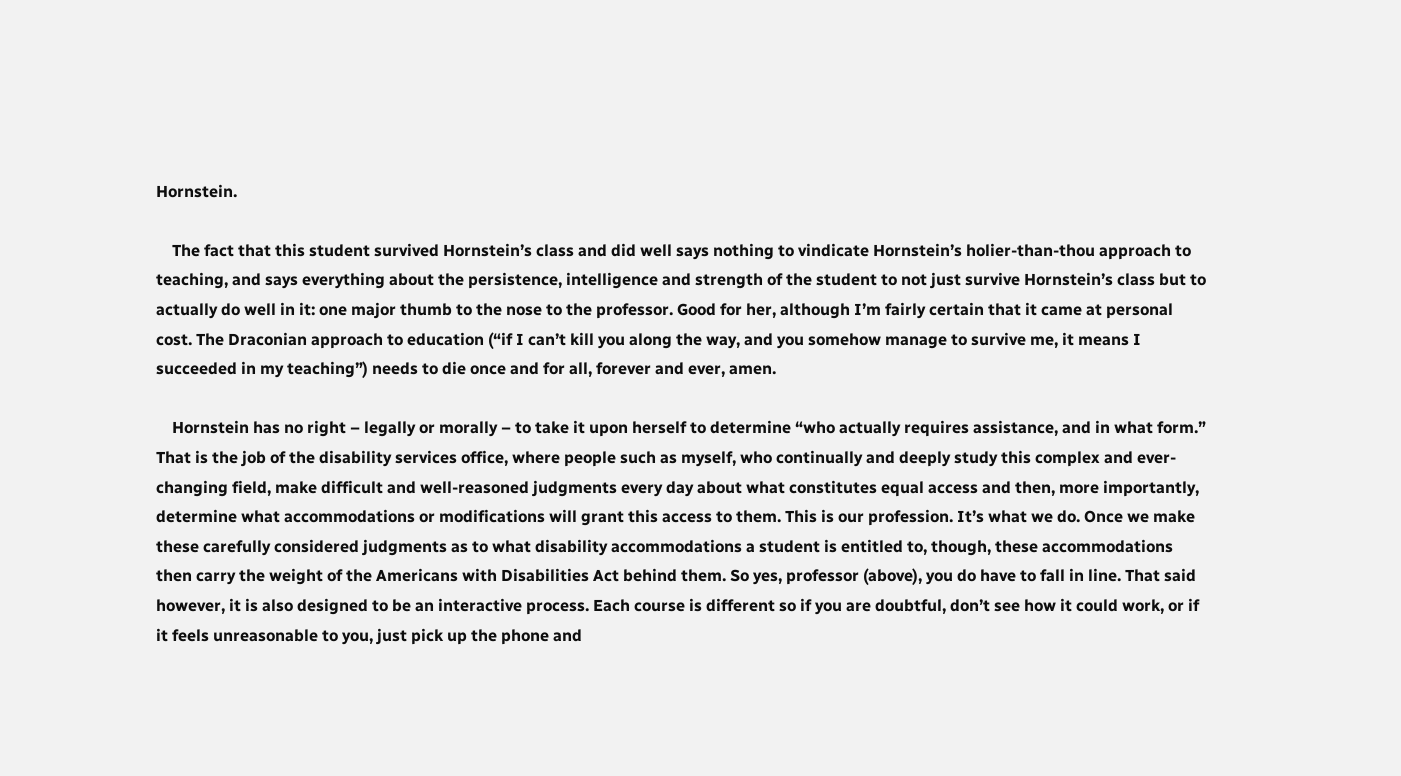Hornstein.

    The fact that this student survived Hornstein’s class and did well says nothing to vindicate Hornstein’s holier-than-thou approach to teaching, and says everything about the persistence, intelligence and strength of the student to not just survive Hornstein’s class but to actually do well in it: one major thumb to the nose to the professor. Good for her, although I’m fairly certain that it came at personal cost. The Draconian approach to education (“if I can’t kill you along the way, and you somehow manage to survive me, it means I succeeded in my teaching”) needs to die once and for all, forever and ever, amen.

    Hornstein has no right – legally or morally – to take it upon herself to determine “who actually requires assistance, and in what form.” That is the job of the disability services office, where people such as myself, who continually and deeply study this complex and ever-changing field, make difficult and well-reasoned judgments every day about what constitutes equal access and then, more importantly, determine what accommodations or modifications will grant this access to them. This is our profession. It’s what we do. Once we make these carefully considered judgments as to what disability accommodations a student is entitled to, though, these accommodations then carry the weight of the Americans with Disabilities Act behind them. So yes, professor (above), you do have to fall in line. That said however, it is also designed to be an interactive process. Each course is different so if you are doubtful, don’t see how it could work, or if it feels unreasonable to you, just pick up the phone and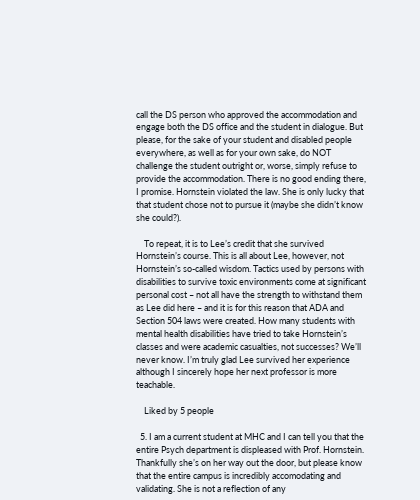call the DS person who approved the accommodation and engage both the DS office and the student in dialogue. But please, for the sake of your student and disabled people everywhere, as well as for your own sake, do NOT challenge the student outright or, worse, simply refuse to provide the accommodation. There is no good ending there, I promise. Hornstein violated the law. She is only lucky that that student chose not to pursue it (maybe she didn’t know she could?).

    To repeat, it is to Lee’s credit that she survived Hornstein’s course. This is all about Lee, however, not Hornstein’s so-called wisdom. Tactics used by persons with disabilities to survive toxic environments come at significant personal cost – not all have the strength to withstand them as Lee did here – and it is for this reason that ADA and Section 504 laws were created. How many students with mental health disabilities have tried to take Hornstein’s classes and were academic casualties, not successes? We’ll never know. I’m truly glad Lee survived her experience although I sincerely hope her next professor is more teachable.

    Liked by 5 people

  5. I am a current student at MHC and I can tell you that the entire Psych department is displeased with Prof. Hornstein. Thankfully she’s on her way out the door, but please know that the entire campus is incredibly accomodating and validating. She is not a reflection of any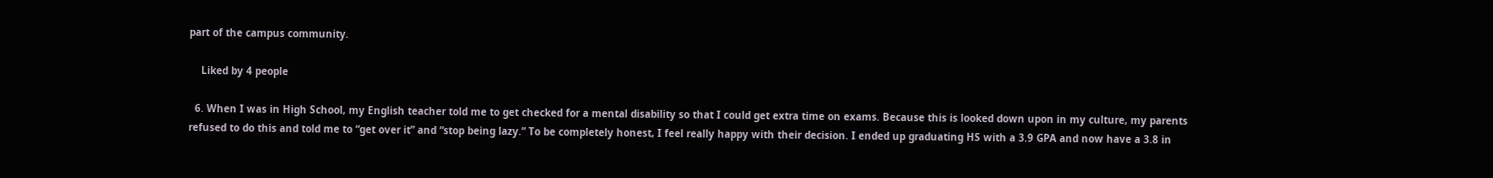part of the campus community.

    Liked by 4 people

  6. When I was in High School, my English teacher told me to get checked for a mental disability so that I could get extra time on exams. Because this is looked down upon in my culture, my parents refused to do this and told me to “get over it” and “stop being lazy.” To be completely honest, I feel really happy with their decision. I ended up graduating HS with a 3.9 GPA and now have a 3.8 in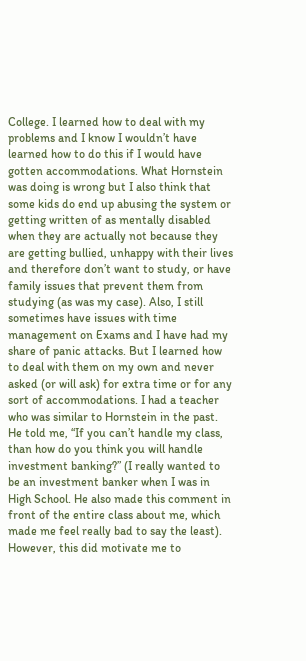College. I learned how to deal with my problems and I know I wouldn’t have learned how to do this if I would have gotten accommodations. What Hornstein was doing is wrong but I also think that some kids do end up abusing the system or getting written of as mentally disabled when they are actually not because they are getting bullied, unhappy with their lives and therefore don’t want to study, or have family issues that prevent them from studying (as was my case). Also, I still sometimes have issues with time management on Exams and I have had my share of panic attacks. But I learned how to deal with them on my own and never asked (or will ask) for extra time or for any sort of accommodations. I had a teacher who was similar to Hornstein in the past. He told me, “If you can’t handle my class, than how do you think you will handle investment banking?” (I really wanted to be an investment banker when I was in High School. He also made this comment in front of the entire class about me, which made me feel really bad to say the least). However, this did motivate me to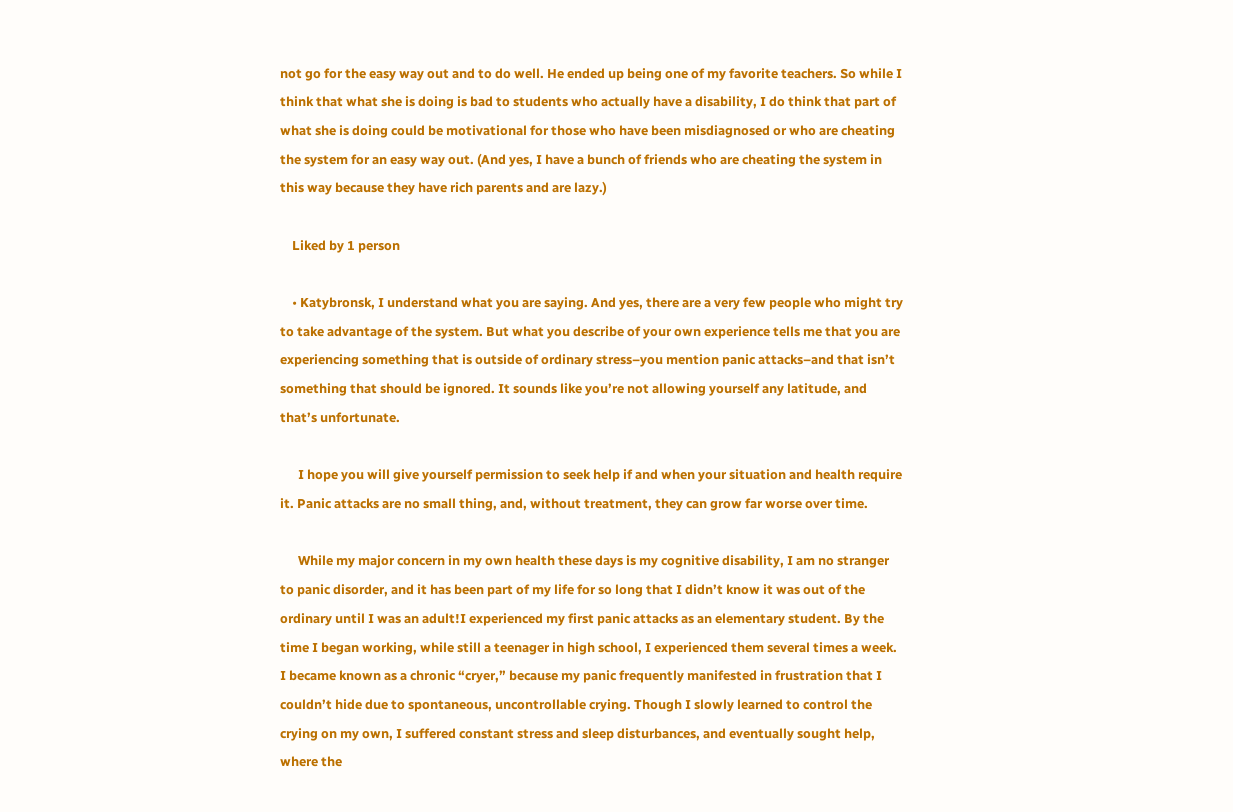not go for the easy way out and to do well. He ended up being one of my favorite teachers. So while I think that what she is doing is bad to students who actually have a disability, I do think that part of what she is doing could be motivational for those who have been misdiagnosed or who are cheating the system for an easy way out. (And yes, I have a bunch of friends who are cheating the system in this way because they have rich parents and are lazy.)

    Liked by 1 person

    • Katybronsk, I understand what you are saying. And yes, there are a very few people who might try to take advantage of the system. But what you describe of your own experience tells me that you are experiencing something that is outside of ordinary stress–you mention panic attacks–and that isn’t something that should be ignored. It sounds like you’re not allowing yourself any latitude, and that’s unfortunate.

      I hope you will give yourself permission to seek help if and when your situation and health require it. Panic attacks are no small thing, and, without treatment, they can grow far worse over time.

      While my major concern in my own health these days is my cognitive disability, I am no stranger to panic disorder, and it has been part of my life for so long that I didn’t know it was out of the ordinary until I was an adult!I experienced my first panic attacks as an elementary student. By the time I began working, while still a teenager in high school, I experienced them several times a week. I became known as a chronic “cryer,” because my panic frequently manifested in frustration that I couldn’t hide due to spontaneous, uncontrollable crying. Though I slowly learned to control the crying on my own, I suffered constant stress and sleep disturbances, and eventually sought help, where the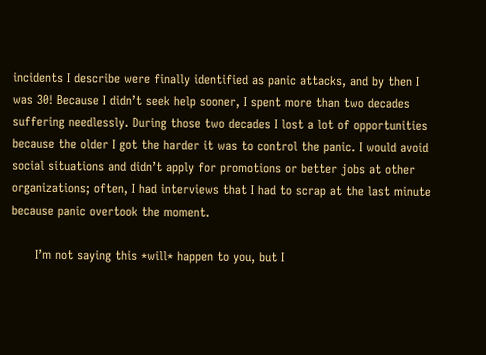incidents I describe were finally identified as panic attacks, and by then I was 30! Because I didn’t seek help sooner, I spent more than two decades suffering needlessly. During those two decades I lost a lot of opportunities because the older I got the harder it was to control the panic. I would avoid social situations and didn’t apply for promotions or better jobs at other organizations; often, I had interviews that I had to scrap at the last minute because panic overtook the moment.

      I’m not saying this *will* happen to you, but I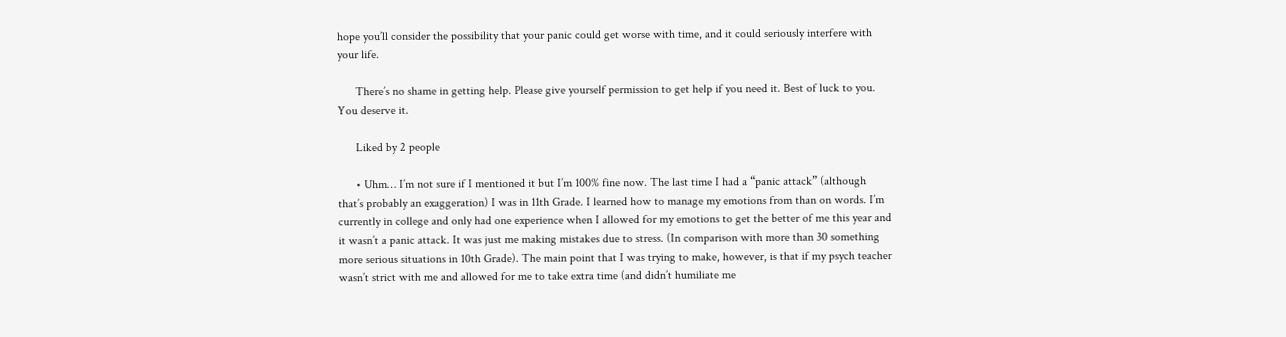hope you’ll consider the possibility that your panic could get worse with time, and it could seriously interfere with your life.

      There’s no shame in getting help. Please give yourself permission to get help if you need it. Best of luck to you. You deserve it.

      Liked by 2 people

      • Uhm… I’m not sure if I mentioned it but I’m 100% fine now. The last time I had a “panic attack” (although that’s probably an exaggeration) I was in 11th Grade. I learned how to manage my emotions from than on words. I’m currently in college and only had one experience when I allowed for my emotions to get the better of me this year and it wasn’t a panic attack. It was just me making mistakes due to stress. (In comparison with more than 30 something more serious situations in 10th Grade). The main point that I was trying to make, however, is that if my psych teacher wasn’t strict with me and allowed for me to take extra time (and didn’t humiliate me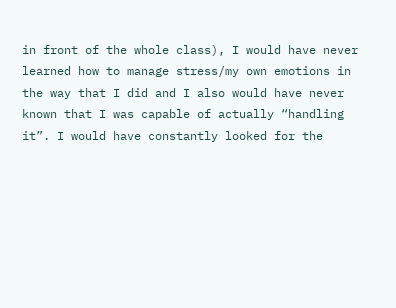in front of the whole class), I would have never learned how to manage stress/my own emotions in the way that I did and I also would have never known that I was capable of actually “handling it”. I would have constantly looked for the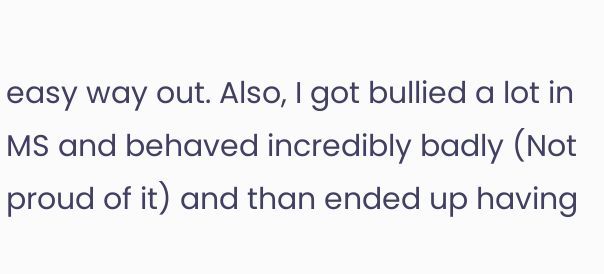easy way out. Also, I got bullied a lot in MS and behaved incredibly badly (Not proud of it) and than ended up having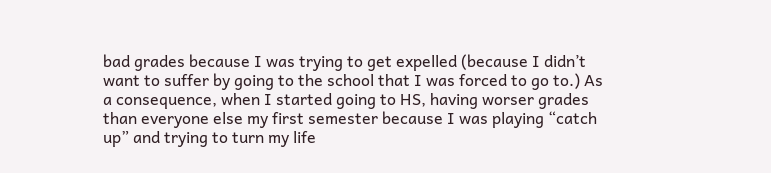bad grades because I was trying to get expelled (because I didn’t want to suffer by going to the school that I was forced to go to.) As a consequence, when I started going to HS, having worser grades than everyone else my first semester because I was playing “catch up” and trying to turn my life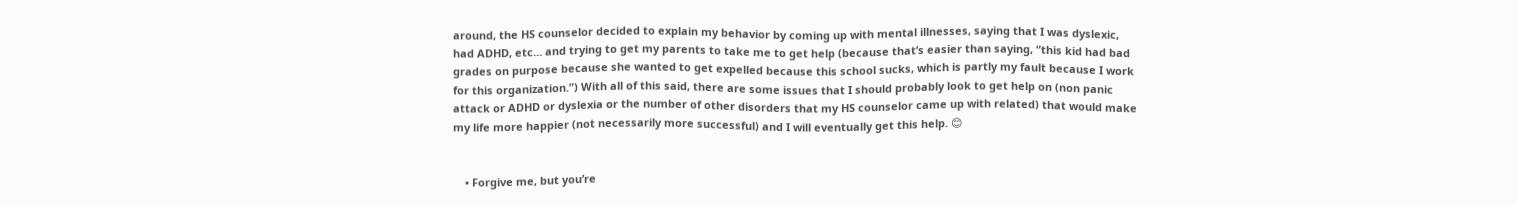around, the HS counselor decided to explain my behavior by coming up with mental illnesses, saying that I was dyslexic, had ADHD, etc… and trying to get my parents to take me to get help (because that’s easier than saying, “this kid had bad grades on purpose because she wanted to get expelled because this school sucks, which is partly my fault because I work for this organization.”) With all of this said, there are some issues that I should probably look to get help on (non panic attack or ADHD or dyslexia or the number of other disorders that my HS counselor came up with related) that would make my life more happier (not necessarily more successful) and I will eventually get this help. 😊


    • Forgive me, but you’re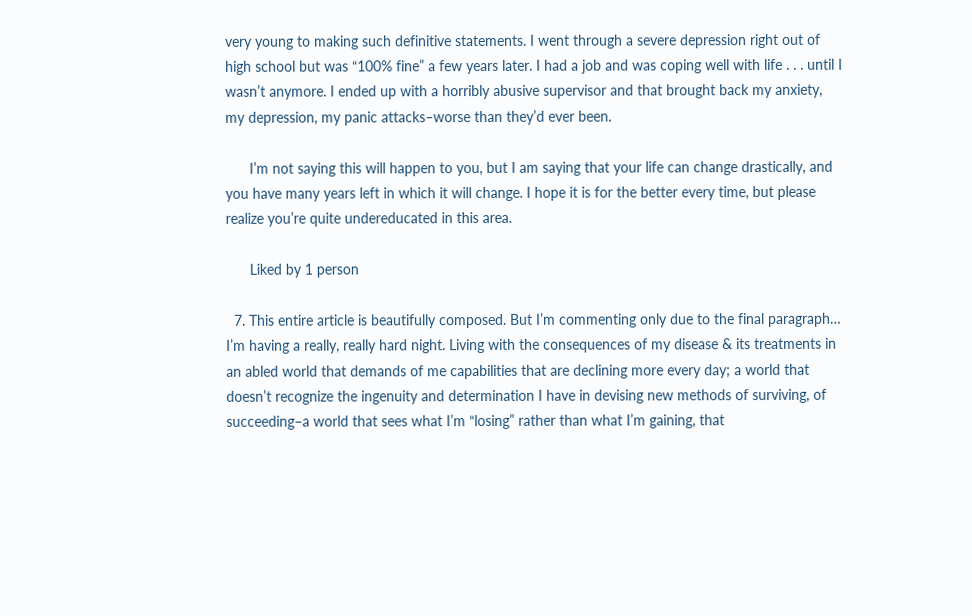very young to making such definitive statements. I went through a severe depression right out of high school but was “100% fine” a few years later. I had a job and was coping well with life . . . until I wasn’t anymore. I ended up with a horribly abusive supervisor and that brought back my anxiety, my depression, my panic attacks–worse than they’d ever been.

      I’m not saying this will happen to you, but I am saying that your life can change drastically, and you have many years left in which it will change. I hope it is for the better every time, but please realize you’re quite undereducated in this area.

      Liked by 1 person

  7. This entire article is beautifully composed. But I’m commenting only due to the final paragraph… I’m having a really, really hard night. Living with the consequences of my disease & its treatments in an abled world that demands of me capabilities that are declining more every day; a world that doesn’t recognize the ingenuity and determination I have in devising new methods of surviving, of succeeding–a world that sees what I’m “losing” rather than what I’m gaining, that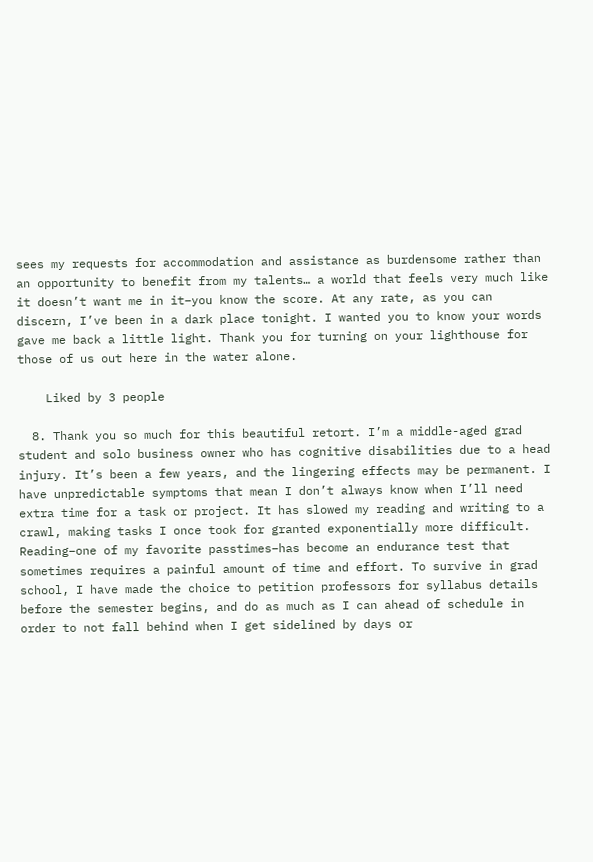sees my requests for accommodation and assistance as burdensome rather than an opportunity to benefit from my talents… a world that feels very much like it doesn’t want me in it–you know the score. At any rate, as you can discern, I’ve been in a dark place tonight. I wanted you to know your words gave me back a little light. Thank you for turning on your lighthouse for those of us out here in the water alone.

    Liked by 3 people

  8. Thank you so much for this beautiful retort. I’m a middle-aged grad student and solo business owner who has cognitive disabilities due to a head injury. It’s been a few years, and the lingering effects may be permanent. I have unpredictable symptoms that mean I don’t always know when I’ll need extra time for a task or project. It has slowed my reading and writing to a crawl, making tasks I once took for granted exponentially more difficult. Reading–one of my favorite passtimes–has become an endurance test that sometimes requires a painful amount of time and effort. To survive in grad school, I have made the choice to petition professors for syllabus details before the semester begins, and do as much as I can ahead of schedule in order to not fall behind when I get sidelined by days or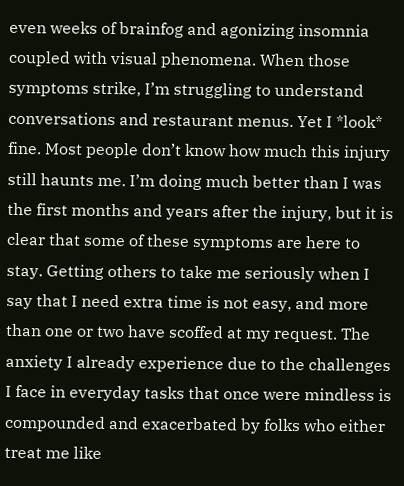even weeks of brainfog and agonizing insomnia coupled with visual phenomena. When those symptoms strike, I’m struggling to understand conversations and restaurant menus. Yet I *look* fine. Most people don’t know how much this injury still haunts me. I’m doing much better than I was the first months and years after the injury, but it is clear that some of these symptoms are here to stay. Getting others to take me seriously when I say that I need extra time is not easy, and more than one or two have scoffed at my request. The anxiety I already experience due to the challenges I face in everyday tasks that once were mindless is compounded and exacerbated by folks who either treat me like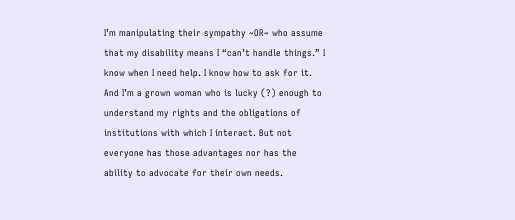I’m manipulating their sympathy ~OR~ who assume that my disability means I “can’t handle things.” I know when I need help. I know how to ask for it. And I’m a grown woman who is lucky (?) enough to understand my rights and the obligations of institutions with which I interact. But not everyone has those advantages nor has the ability to advocate for their own needs.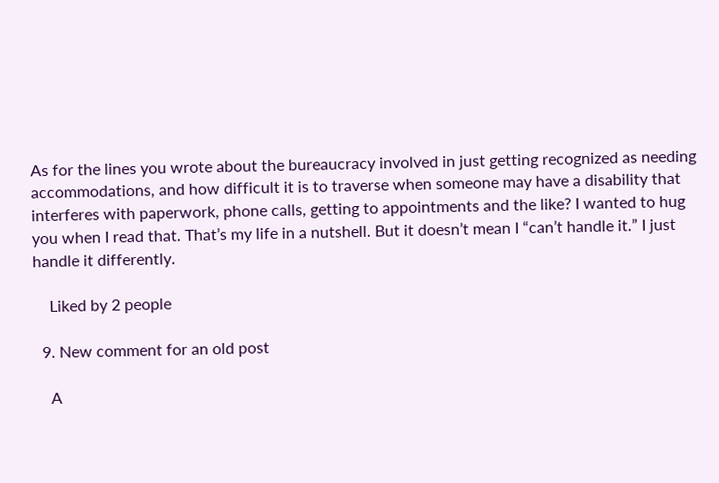As for the lines you wrote about the bureaucracy involved in just getting recognized as needing accommodations, and how difficult it is to traverse when someone may have a disability that interferes with paperwork, phone calls, getting to appointments and the like? I wanted to hug you when I read that. That’s my life in a nutshell. But it doesn’t mean I “can’t handle it.” I just handle it differently.

    Liked by 2 people

  9. New comment for an old post

    A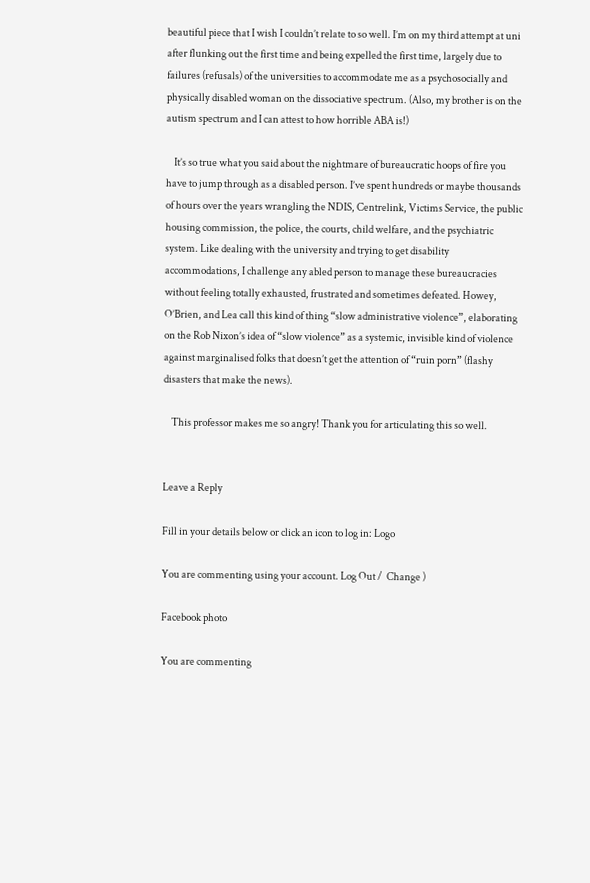beautiful piece that I wish I couldn’t relate to so well. I’m on my third attempt at uni after flunking out the first time and being expelled the first time, largely due to failures (refusals) of the universities to accommodate me as a psychosocially and physically disabled woman on the dissociative spectrum. (Also, my brother is on the autism spectrum and I can attest to how horrible ABA is!)

    It’s so true what you said about the nightmare of bureaucratic hoops of fire you have to jump through as a disabled person. I’ve spent hundreds or maybe thousands of hours over the years wrangling the NDIS, Centrelink, Victims Service, the public housing commission, the police, the courts, child welfare, and the psychiatric system. Like dealing with the university and trying to get disability accommodations, I challenge any abled person to manage these bureaucracies without feeling totally exhausted, frustrated and sometimes defeated. Howey, O’Brien, and Lea call this kind of thing “slow administrative violence”, elaborating on the Rob Nixon’s idea of “slow violence” as a systemic, invisible kind of violence against marginalised folks that doesn’t get the attention of “ruin porn” (flashy disasters that make the news).

    This professor makes me so angry! Thank you for articulating this so well.


Leave a Reply

Fill in your details below or click an icon to log in: Logo

You are commenting using your account. Log Out /  Change )

Facebook photo

You are commenting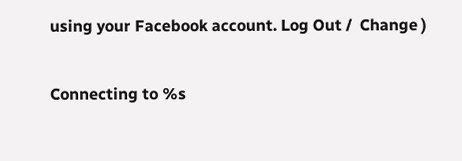using your Facebook account. Log Out /  Change )

Connecting to %s